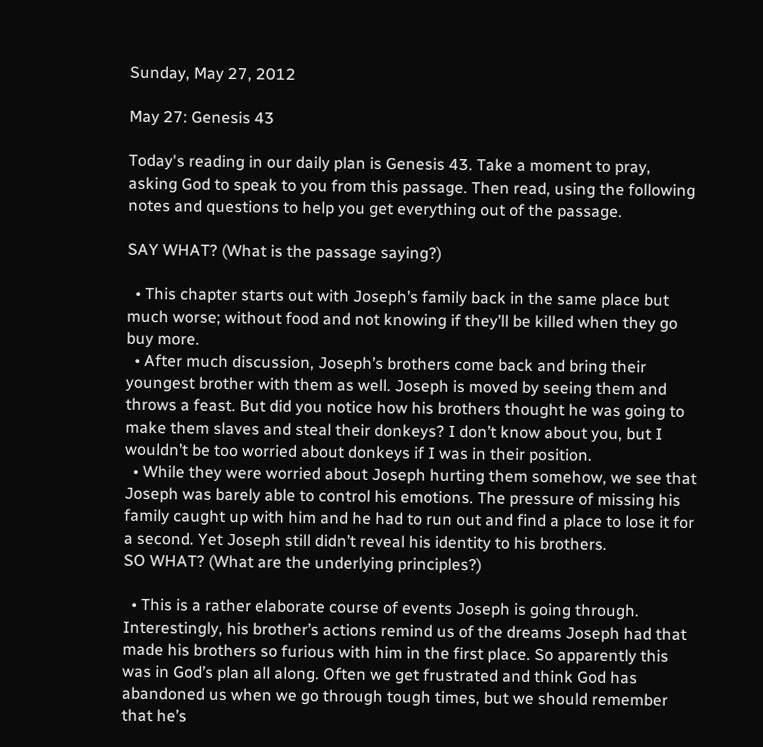Sunday, May 27, 2012

May 27: Genesis 43

Today's reading in our daily plan is Genesis 43. Take a moment to pray, asking God to speak to you from this passage. Then read, using the following notes and questions to help you get everything out of the passage.

SAY WHAT? (What is the passage saying?)

  • This chapter starts out with Joseph’s family back in the same place but much worse; without food and not knowing if they’ll be killed when they go buy more.
  • After much discussion, Joseph’s brothers come back and bring their youngest brother with them as well. Joseph is moved by seeing them and throws a feast. But did you notice how his brothers thought he was going to make them slaves and steal their donkeys? I don’t know about you, but I wouldn’t be too worried about donkeys if I was in their position.
  • While they were worried about Joseph hurting them somehow, we see that Joseph was barely able to control his emotions. The pressure of missing his family caught up with him and he had to run out and find a place to lose it for a second. Yet Joseph still didn’t reveal his identity to his brothers.
SO WHAT? (What are the underlying principles?)

  • This is a rather elaborate course of events Joseph is going through. Interestingly, his brother’s actions remind us of the dreams Joseph had that made his brothers so furious with him in the first place. So apparently this was in God’s plan all along. Often we get frustrated and think God has abandoned us when we go through tough times, but we should remember that he’s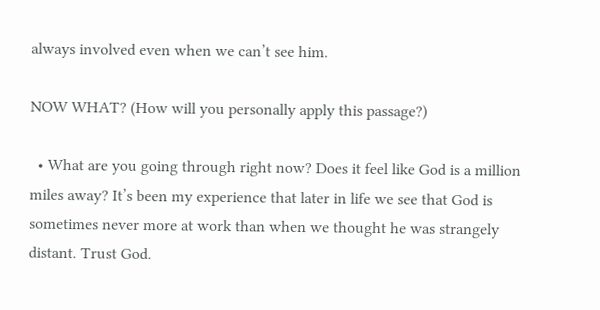always involved even when we can’t see him.

NOW WHAT? (How will you personally apply this passage?)

  • What are you going through right now? Does it feel like God is a million miles away? It’s been my experience that later in life we see that God is sometimes never more at work than when we thought he was strangely distant. Trust God.